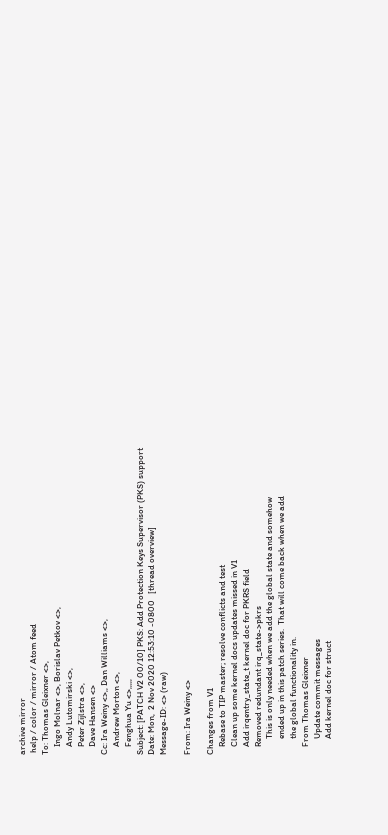archive mirror
 help / color / mirror / Atom feed
To: Thomas Gleixner <>,
    Ingo Molnar <>, Borislav Petkov <>,
    Andy Lutomirski <>,
    Peter Zijlstra <>,
    Dave Hansen <>
Cc: Ira Weiny <>,, Dan Williams <>,
    Andrew Morton <>,
    Fenghua Yu <>,,,,,
Subject: [PATCH V2 00/10] PKS: Add Protection Keys Supervisor (PKS) support
Date: Mon,  2 Nov 2020 12:53:10 -0800   [thread overview]
Message-ID: <> (raw)

From: Ira Weiny <>

Changes from V1
    Rebase to TIP master; resolve conflicts and test
    Clean up some kernel docs updates missed in V1
    Add irqentry_state_t kernel doc for PKRS field
    Removed redundant irq_state->pkrs
        This is only needed when we add the global state and somehow
        ended up in this patch series.  That will come back when we add
        the global functionality in.
    From Thomas Gleixner
        Update commit messages
        Add kernel doc for struct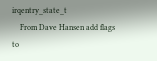irqentry_state_t
    From Dave Hansen add flags to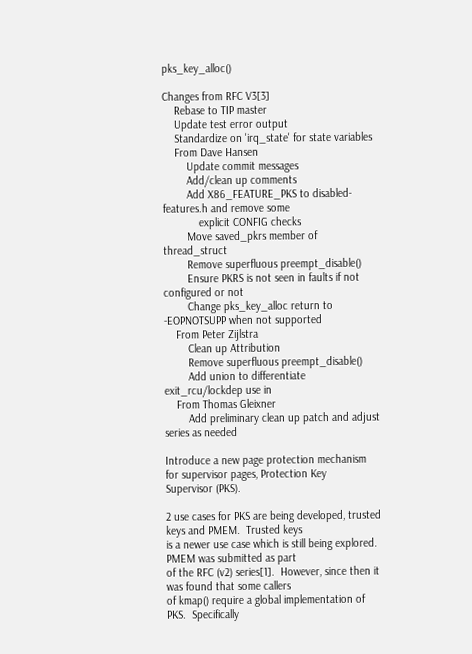pks_key_alloc()

Changes from RFC V3[3]
    Rebase to TIP master
    Update test error output
    Standardize on 'irq_state' for state variables
    From Dave Hansen
        Update commit messages
        Add/clean up comments
        Add X86_FEATURE_PKS to disabled-features.h and remove some
            explicit CONFIG checks
        Move saved_pkrs member of thread_struct
        Remove superfluous preempt_disable()
        Ensure PKRS is not seen in faults if not configured or not
        Change pks_key_alloc return to -EOPNOTSUPP when not supported
    From Peter Zijlstra
        Clean up Attribution
        Remove superfluous preempt_disable()
        Add union to differentiate exit_rcu/lockdep use in
    From Thomas Gleixner
        Add preliminary clean up patch and adjust series as needed

Introduce a new page protection mechanism for supervisor pages, Protection Key
Supervisor (PKS).

2 use cases for PKS are being developed, trusted keys and PMEM.  Trusted keys
is a newer use case which is still being explored.  PMEM was submitted as part
of the RFC (v2) series[1].  However, since then it was found that some callers
of kmap() require a global implementation of PKS.  Specifically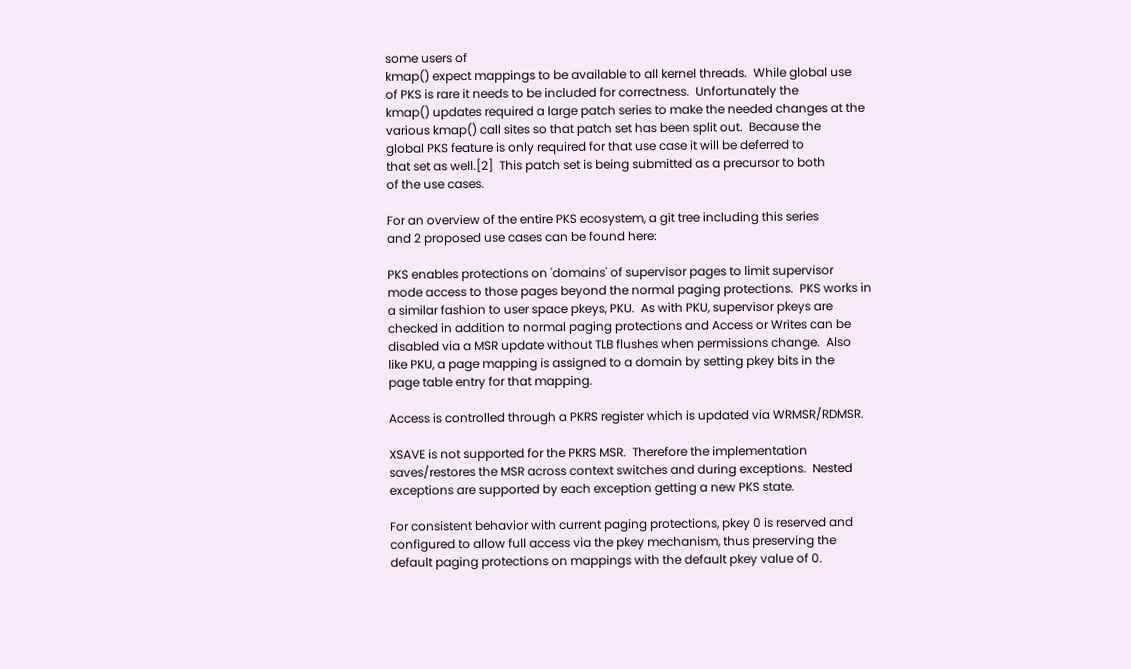some users of
kmap() expect mappings to be available to all kernel threads.  While global use
of PKS is rare it needs to be included for correctness.  Unfortunately the
kmap() updates required a large patch series to make the needed changes at the
various kmap() call sites so that patch set has been split out.  Because the
global PKS feature is only required for that use case it will be deferred to
that set as well.[2]  This patch set is being submitted as a precursor to both
of the use cases.

For an overview of the entire PKS ecosystem, a git tree including this series
and 2 proposed use cases can be found here:

PKS enables protections on 'domains' of supervisor pages to limit supervisor
mode access to those pages beyond the normal paging protections.  PKS works in
a similar fashion to user space pkeys, PKU.  As with PKU, supervisor pkeys are
checked in addition to normal paging protections and Access or Writes can be
disabled via a MSR update without TLB flushes when permissions change.  Also
like PKU, a page mapping is assigned to a domain by setting pkey bits in the
page table entry for that mapping.

Access is controlled through a PKRS register which is updated via WRMSR/RDMSR.

XSAVE is not supported for the PKRS MSR.  Therefore the implementation
saves/restores the MSR across context switches and during exceptions.  Nested
exceptions are supported by each exception getting a new PKS state.

For consistent behavior with current paging protections, pkey 0 is reserved and
configured to allow full access via the pkey mechanism, thus preserving the
default paging protections on mappings with the default pkey value of 0.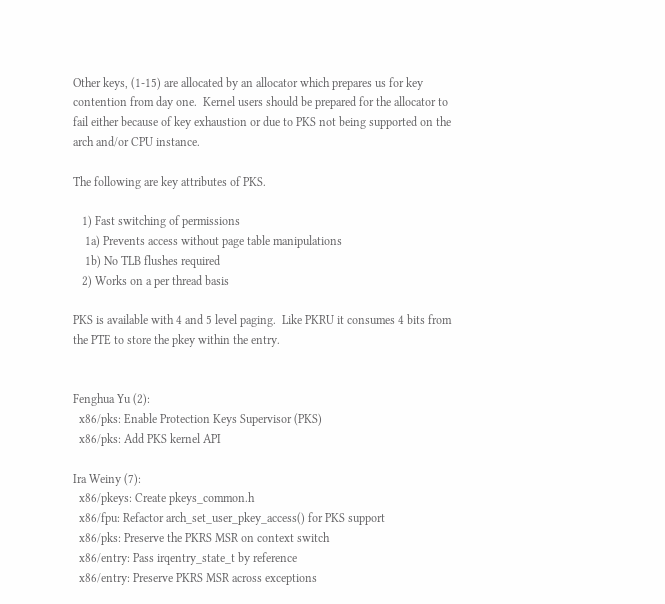Other keys, (1-15) are allocated by an allocator which prepares us for key
contention from day one.  Kernel users should be prepared for the allocator to
fail either because of key exhaustion or due to PKS not being supported on the
arch and/or CPU instance.

The following are key attributes of PKS.

   1) Fast switching of permissions
    1a) Prevents access without page table manipulations
    1b) No TLB flushes required
   2) Works on a per thread basis

PKS is available with 4 and 5 level paging.  Like PKRU it consumes 4 bits from
the PTE to store the pkey within the entry.


Fenghua Yu (2):
  x86/pks: Enable Protection Keys Supervisor (PKS)
  x86/pks: Add PKS kernel API

Ira Weiny (7):
  x86/pkeys: Create pkeys_common.h
  x86/fpu: Refactor arch_set_user_pkey_access() for PKS support
  x86/pks: Preserve the PKRS MSR on context switch
  x86/entry: Pass irqentry_state_t by reference
  x86/entry: Preserve PKRS MSR across exceptions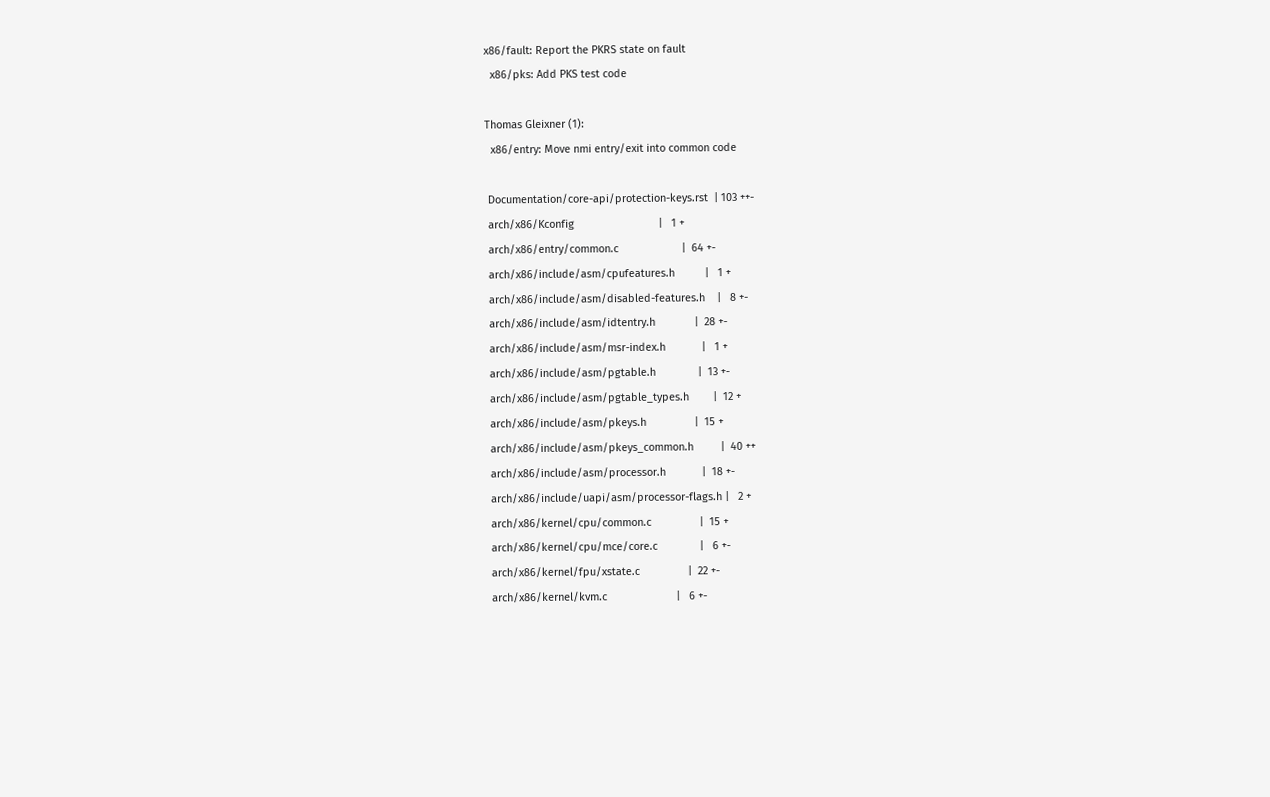x86/fault: Report the PKRS state on fault
  x86/pks: Add PKS test code

Thomas Gleixner (1):
  x86/entry: Move nmi entry/exit into common code

 Documentation/core-api/protection-keys.rst  | 103 ++-
 arch/x86/Kconfig                            |   1 +
 arch/x86/entry/common.c                     |  64 +-
 arch/x86/include/asm/cpufeatures.h          |   1 +
 arch/x86/include/asm/disabled-features.h    |   8 +-
 arch/x86/include/asm/idtentry.h             |  28 +-
 arch/x86/include/asm/msr-index.h            |   1 +
 arch/x86/include/asm/pgtable.h              |  13 +-
 arch/x86/include/asm/pgtable_types.h        |  12 +
 arch/x86/include/asm/pkeys.h                |  15 +
 arch/x86/include/asm/pkeys_common.h         |  40 ++
 arch/x86/include/asm/processor.h            |  18 +-
 arch/x86/include/uapi/asm/processor-flags.h |   2 +
 arch/x86/kernel/cpu/common.c                |  15 +
 arch/x86/kernel/cpu/mce/core.c              |   6 +-
 arch/x86/kernel/fpu/xstate.c                |  22 +-
 arch/x86/kernel/kvm.c                       |   6 +-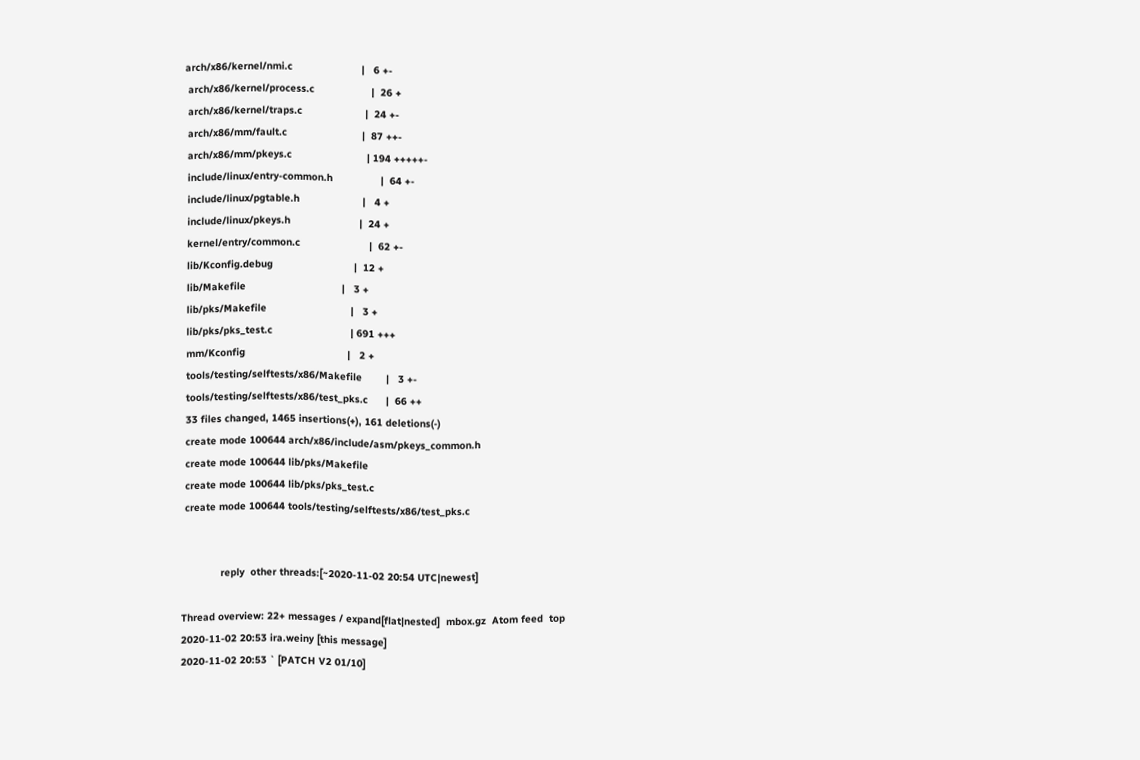arch/x86/kernel/nmi.c                       |   6 +-
 arch/x86/kernel/process.c                   |  26 +
 arch/x86/kernel/traps.c                     |  24 +-
 arch/x86/mm/fault.c                         |  87 ++-
 arch/x86/mm/pkeys.c                         | 194 +++++-
 include/linux/entry-common.h                |  64 +-
 include/linux/pgtable.h                     |   4 +
 include/linux/pkeys.h                       |  24 +
 kernel/entry/common.c                       |  62 +-
 lib/Kconfig.debug                           |  12 +
 lib/Makefile                                |   3 +
 lib/pks/Makefile                            |   3 +
 lib/pks/pks_test.c                          | 691 +++
 mm/Kconfig                                  |   2 +
 tools/testing/selftests/x86/Makefile        |   3 +-
 tools/testing/selftests/x86/test_pks.c      |  66 ++
 33 files changed, 1465 insertions(+), 161 deletions(-)
 create mode 100644 arch/x86/include/asm/pkeys_common.h
 create mode 100644 lib/pks/Makefile
 create mode 100644 lib/pks/pks_test.c
 create mode 100644 tools/testing/selftests/x86/test_pks.c


             reply  other threads:[~2020-11-02 20:54 UTC|newest]

Thread overview: 22+ messages / expand[flat|nested]  mbox.gz  Atom feed  top
2020-11-02 20:53 ira.weiny [this message]
2020-11-02 20:53 ` [PATCH V2 01/10]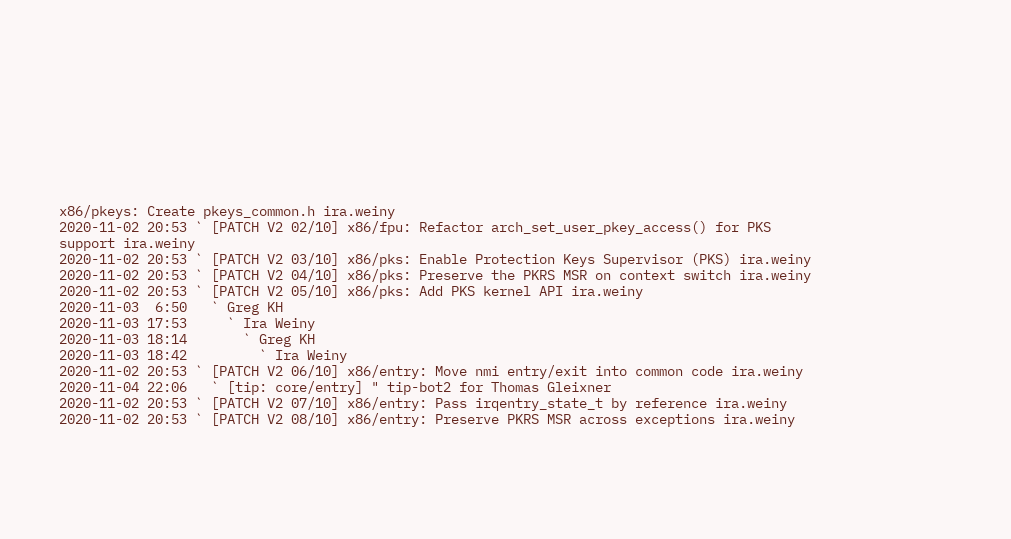x86/pkeys: Create pkeys_common.h ira.weiny
2020-11-02 20:53 ` [PATCH V2 02/10] x86/fpu: Refactor arch_set_user_pkey_access() for PKS support ira.weiny
2020-11-02 20:53 ` [PATCH V2 03/10] x86/pks: Enable Protection Keys Supervisor (PKS) ira.weiny
2020-11-02 20:53 ` [PATCH V2 04/10] x86/pks: Preserve the PKRS MSR on context switch ira.weiny
2020-11-02 20:53 ` [PATCH V2 05/10] x86/pks: Add PKS kernel API ira.weiny
2020-11-03  6:50   ` Greg KH
2020-11-03 17:53     ` Ira Weiny
2020-11-03 18:14       ` Greg KH
2020-11-03 18:42         ` Ira Weiny
2020-11-02 20:53 ` [PATCH V2 06/10] x86/entry: Move nmi entry/exit into common code ira.weiny
2020-11-04 22:06   ` [tip: core/entry] " tip-bot2 for Thomas Gleixner
2020-11-02 20:53 ` [PATCH V2 07/10] x86/entry: Pass irqentry_state_t by reference ira.weiny
2020-11-02 20:53 ` [PATCH V2 08/10] x86/entry: Preserve PKRS MSR across exceptions ira.weiny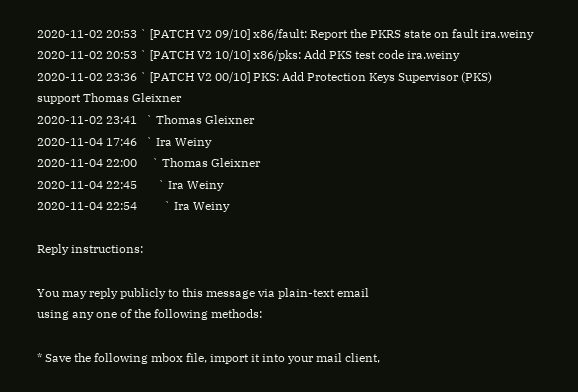2020-11-02 20:53 ` [PATCH V2 09/10] x86/fault: Report the PKRS state on fault ira.weiny
2020-11-02 20:53 ` [PATCH V2 10/10] x86/pks: Add PKS test code ira.weiny
2020-11-02 23:36 ` [PATCH V2 00/10] PKS: Add Protection Keys Supervisor (PKS) support Thomas Gleixner
2020-11-02 23:41   ` Thomas Gleixner
2020-11-04 17:46   ` Ira Weiny
2020-11-04 22:00     ` Thomas Gleixner
2020-11-04 22:45       ` Ira Weiny
2020-11-04 22:54         ` Ira Weiny

Reply instructions:

You may reply publicly to this message via plain-text email
using any one of the following methods:

* Save the following mbox file, import it into your mail client,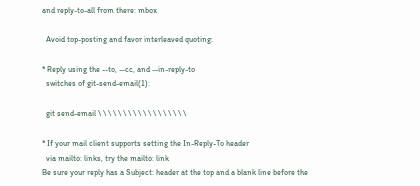and reply-to-all from there: mbox

  Avoid top-posting and favor interleaved quoting:

* Reply using the --to, --cc, and --in-reply-to
  switches of git-send-email(1):

  git send-email \ \ \ \ \ \ \ \ \ \ \ \ \ \ \ \ \ \

* If your mail client supports setting the In-Reply-To header
  via mailto: links, try the mailto: link
Be sure your reply has a Subject: header at the top and a blank line before the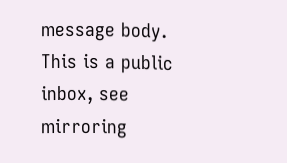message body.
This is a public inbox, see mirroring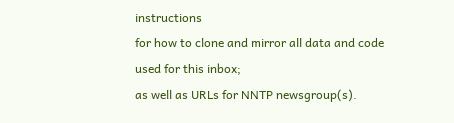instructions
for how to clone and mirror all data and code used for this inbox;
as well as URLs for NNTP newsgroup(s).